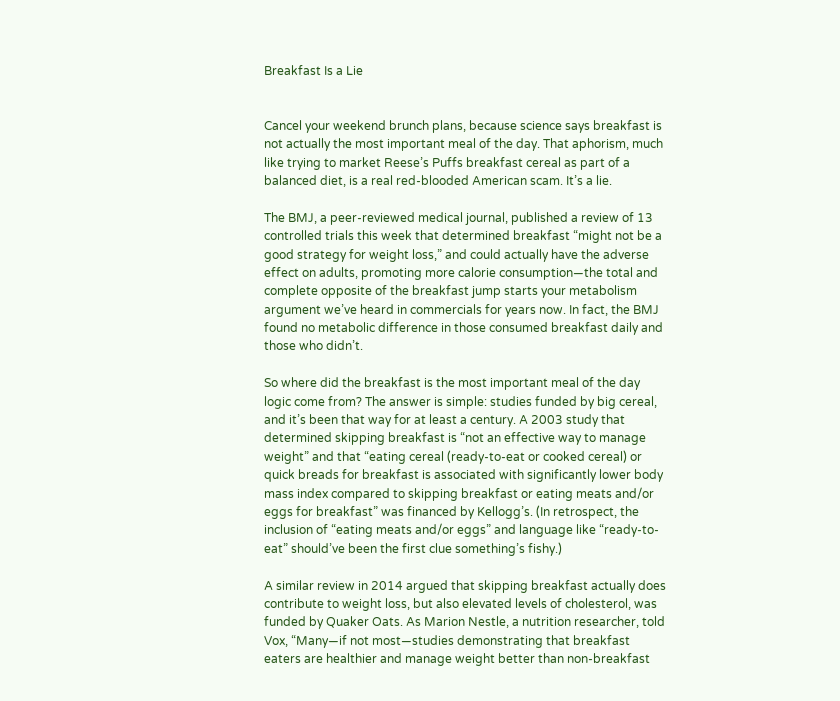Breakfast Is a Lie


Cancel your weekend brunch plans, because science says breakfast is not actually the most important meal of the day. That aphorism, much like trying to market Reese’s Puffs breakfast cereal as part of a balanced diet, is a real red-blooded American scam. It’s a lie.

The BMJ, a peer-reviewed medical journal, published a review of 13 controlled trials this week that determined breakfast “might not be a good strategy for weight loss,” and could actually have the adverse effect on adults, promoting more calorie consumption—the total and complete opposite of the breakfast jump starts your metabolism argument we’ve heard in commercials for years now. In fact, the BMJ found no metabolic difference in those consumed breakfast daily and those who didn’t.

So where did the breakfast is the most important meal of the day logic come from? The answer is simple: studies funded by big cereal, and it’s been that way for at least a century. A 2003 study that determined skipping breakfast is “not an effective way to manage weight” and that “eating cereal (ready-to-eat or cooked cereal) or quick breads for breakfast is associated with significantly lower body mass index compared to skipping breakfast or eating meats and/or eggs for breakfast” was financed by Kellogg’s. (In retrospect, the inclusion of “eating meats and/or eggs” and language like “ready-to-eat” should’ve been the first clue something’s fishy.)

A similar review in 2014 argued that skipping breakfast actually does contribute to weight loss, but also elevated levels of cholesterol, was funded by Quaker Oats. As Marion Nestle, a nutrition researcher, told Vox, “Many—if not most—studies demonstrating that breakfast eaters are healthier and manage weight better than non-breakfast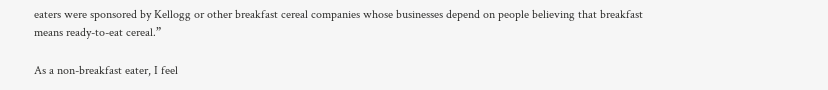eaters were sponsored by Kellogg or other breakfast cereal companies whose businesses depend on people believing that breakfast means ready-to-eat cereal.”

As a non-breakfast eater, I feel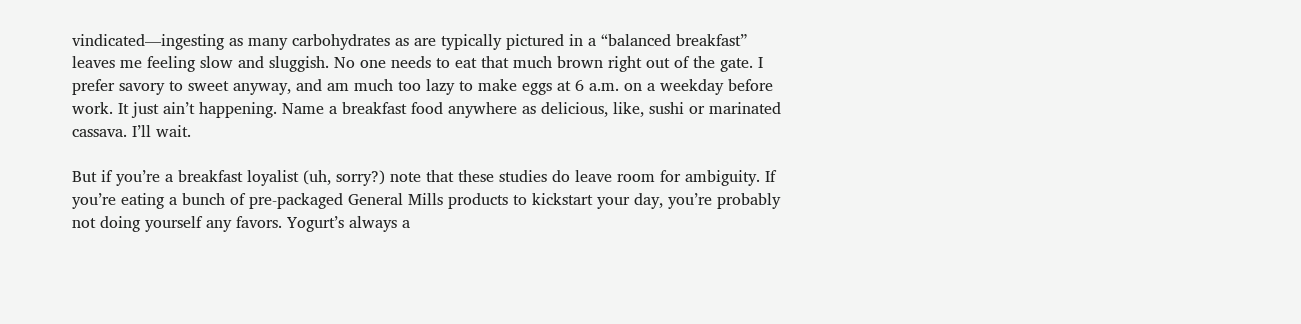vindicated—ingesting as many carbohydrates as are typically pictured in a “balanced breakfast” leaves me feeling slow and sluggish. No one needs to eat that much brown right out of the gate. I prefer savory to sweet anyway, and am much too lazy to make eggs at 6 a.m. on a weekday before work. It just ain’t happening. Name a breakfast food anywhere as delicious, like, sushi or marinated cassava. I’ll wait.

But if you’re a breakfast loyalist (uh, sorry?) note that these studies do leave room for ambiguity. If you’re eating a bunch of pre-packaged General Mills products to kickstart your day, you’re probably not doing yourself any favors. Yogurt’s always a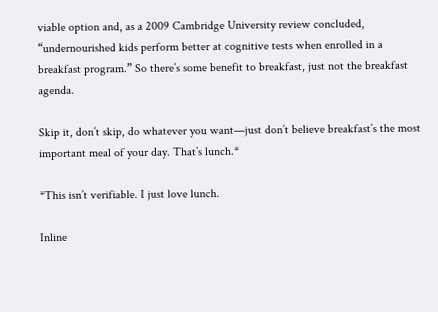viable option and, as a 2009 Cambridge University review concluded, “undernourished kids perform better at cognitive tests when enrolled in a breakfast program.” So there’s some benefit to breakfast, just not the breakfast agenda.

Skip it, don’t skip, do whatever you want—just don’t believe breakfast’s the most important meal of your day. That’s lunch.*

*This isn’t verifiable. I just love lunch.

Inline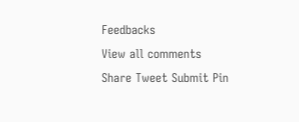Feedbacks
View all comments
Share Tweet Submit Pin